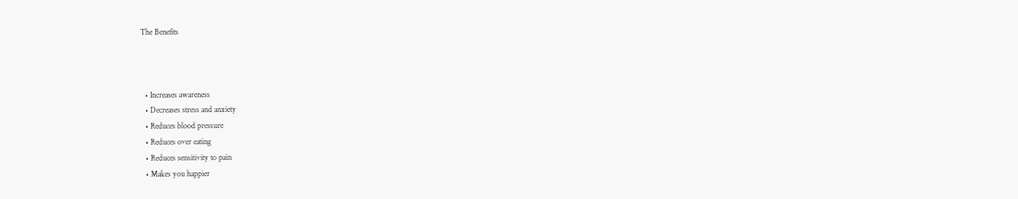The Benefits



  • Increases awareness
  • Decreases stress and anxiety
  • Reduces blood pressure
  • Reduces over eating
  • Reduces sensitivity to pain
  • Makes you happier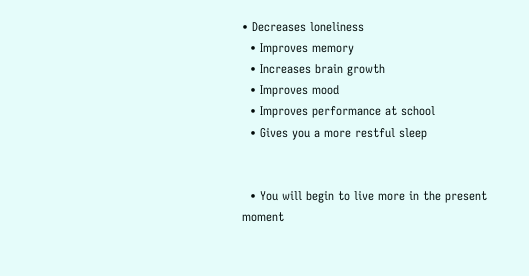• Decreases loneliness
  • Improves memory
  • Increases brain growth
  • Improves mood
  • Improves performance at school
  • Gives you a more restful sleep


  • You will begin to live more in the present moment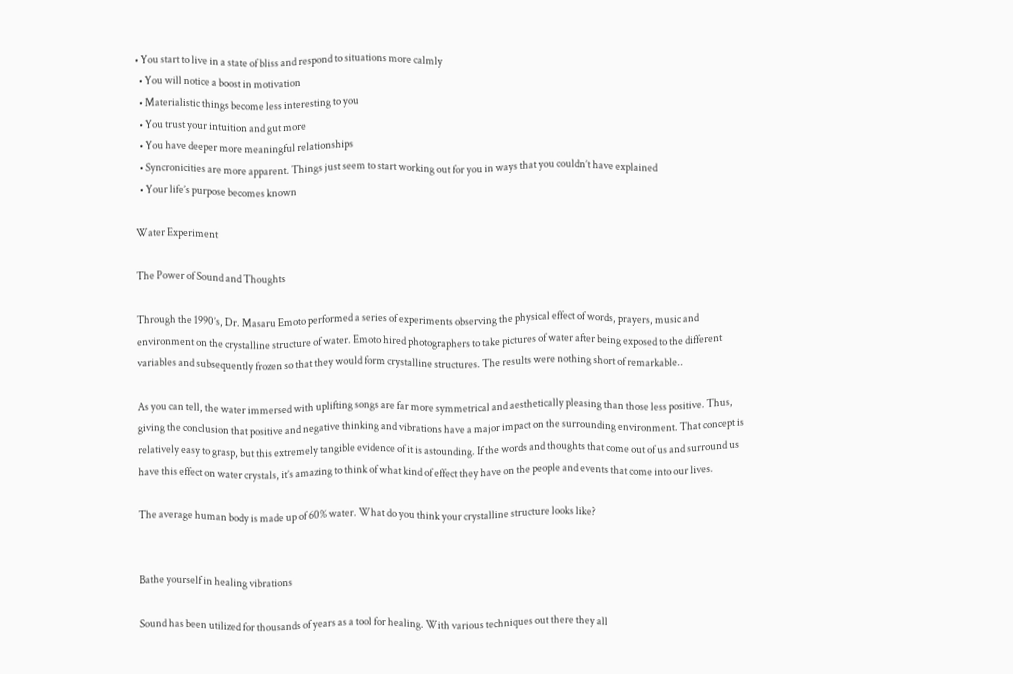• You start to live in a state of bliss and respond to situations more calmly
  • You will notice a boost in motivation
  • Materialistic things become less interesting to you
  • You trust your intuition and gut more
  • You have deeper more meaningful relationships
  • Syncronicities are more apparent. Things just seem to start working out for you in ways that you couldn’t have explained
  • Your life’s purpose becomes known

Water Experiment

The Power of Sound and Thoughts

Through the 1990’s, Dr. Masaru Emoto performed a series of experiments observing the physical effect of words, prayers, music and environment on the crystalline structure of water. Emoto hired photographers to take pictures of water after being exposed to the different variables and subsequently frozen so that they would form crystalline structures. The results were nothing short of remarkable..

As you can tell, the water immersed with uplifting songs are far more symmetrical and aesthetically pleasing than those less positive. Thus, giving the conclusion that positive and negative thinking and vibrations have a major impact on the surrounding environment. That concept is relatively easy to grasp, but this extremely tangible evidence of it is astounding. If the words and thoughts that come out of us and surround us have this effect on water crystals, it’s amazing to think of what kind of effect they have on the people and events that come into our lives.

The average human body is made up of 60% water. What do you think your crystalline structure looks like?


Bathe yourself in healing vibrations

Sound has been utilized for thousands of years as a tool for healing. With various techniques out there they all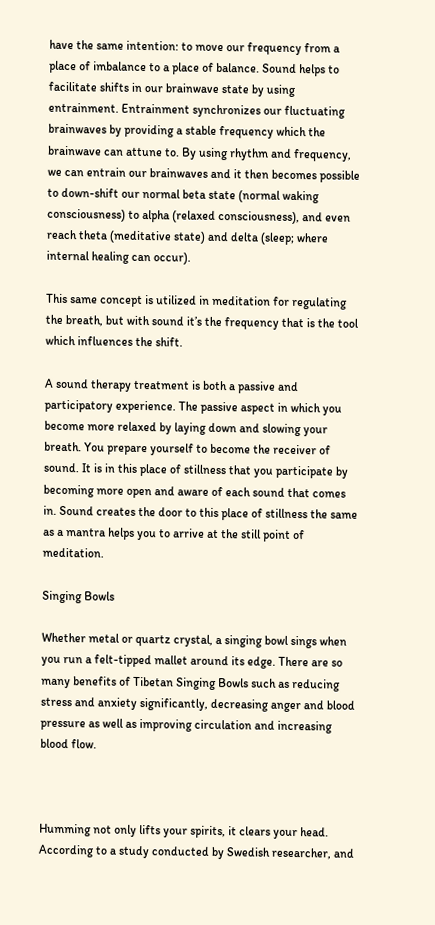have the same intention: to move our frequency from a place of imbalance to a place of balance. Sound helps to facilitate shifts in our brainwave state by using entrainment. Entrainment synchronizes our fluctuating brainwaves by providing a stable frequency which the brainwave can attune to. By using rhythm and frequency, we can entrain our brainwaves and it then becomes possible to down-shift our normal beta state (normal waking consciousness) to alpha (relaxed consciousness), and even reach theta (meditative state) and delta (sleep; where internal healing can occur).

This same concept is utilized in meditation for regulating the breath, but with sound it’s the frequency that is the tool which influences the shift.

A sound therapy treatment is both a passive and participatory experience. The passive aspect in which you become more relaxed by laying down and slowing your breath. You prepare yourself to become the receiver of sound. It is in this place of stillness that you participate by becoming more open and aware of each sound that comes in. Sound creates the door to this place of stillness the same as a mantra helps you to arrive at the still point of meditation.

Singing Bowls

Whether metal or quartz crystal, a singing bowl sings when you run a felt-tipped mallet around its edge. There are so many benefits of Tibetan Singing Bowls such as reducing stress and anxiety significantly, decreasing anger and blood pressure as well as improving circulation and increasing blood flow.



Humming not only lifts your spirits, it clears your head. According to a study conducted by Swedish researcher, and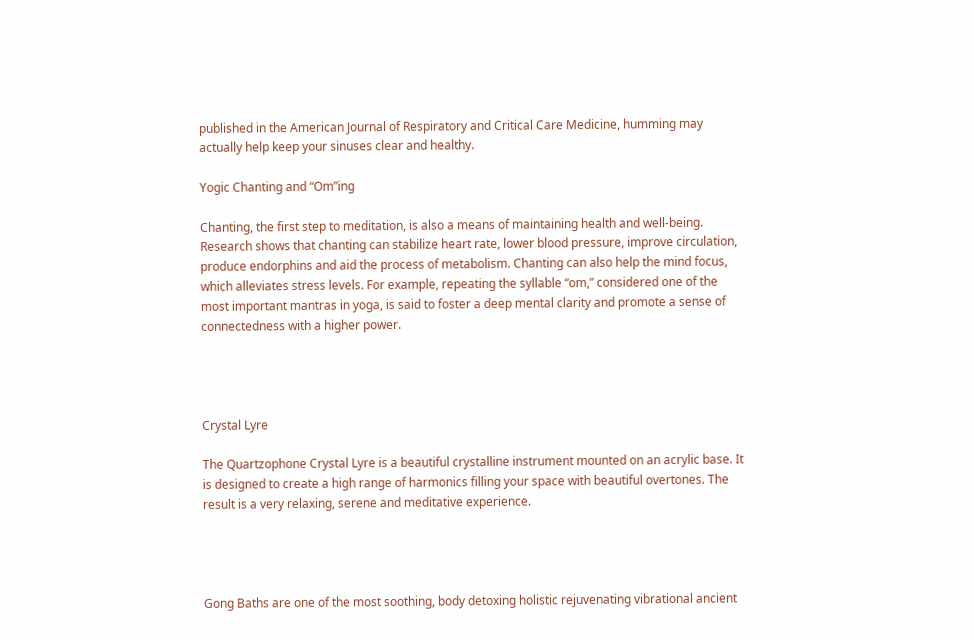published in the American Journal of Respiratory and Critical Care Medicine, humming may actually help keep your sinuses clear and healthy.

Yogic Chanting and “Om”ing

Chanting, the first step to meditation, is also a means of maintaining health and well-being. Research shows that chanting can stabilize heart rate, lower blood pressure, improve circulation, produce endorphins and aid the process of metabolism. Chanting can also help the mind focus, which alleviates stress levels. For example, repeating the syllable “om,” considered one of the most important mantras in yoga, is said to foster a deep mental clarity and promote a sense of connectedness with a higher power.




Crystal Lyre

The Quartzophone Crystal Lyre is a beautiful crystalline instrument mounted on an acrylic base. It is designed to create a high range of harmonics filling your space with beautiful overtones. The result is a very relaxing, serene and meditative experience.




Gong Baths are one of the most soothing, body detoxing holistic rejuvenating vibrational ancient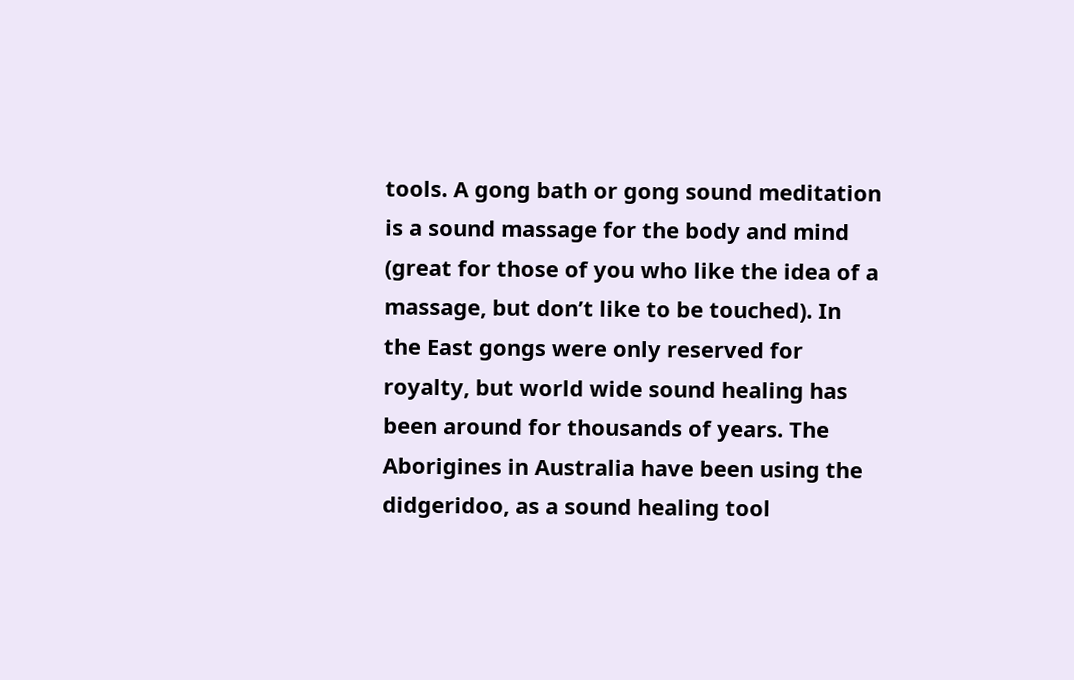tools. A gong bath or gong sound meditation is a sound massage for the body and mind (great for those of you who like the idea of a massage, but don’t like to be touched). In the East gongs were only reserved for royalty, but world wide sound healing has been around for thousands of years. The Aborigines in Australia have been using the didgeridoo, as a sound healing tool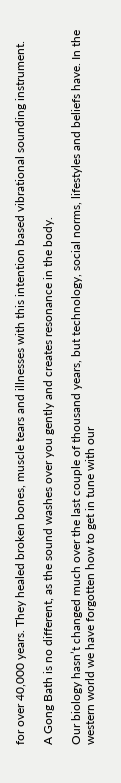for over 40,000 years. They healed broken bones, muscle tears and illnesses with this intention based vibrational sounding instrument.

A Gong Bath is no different, as the sound washes over you gently and creates resonance in the body.

Our biology hasn’t changed much over the last couple of thousand years, but technology, social norms, lifestyles and beliefs have. In the western world we have forgotten how to get in tune with our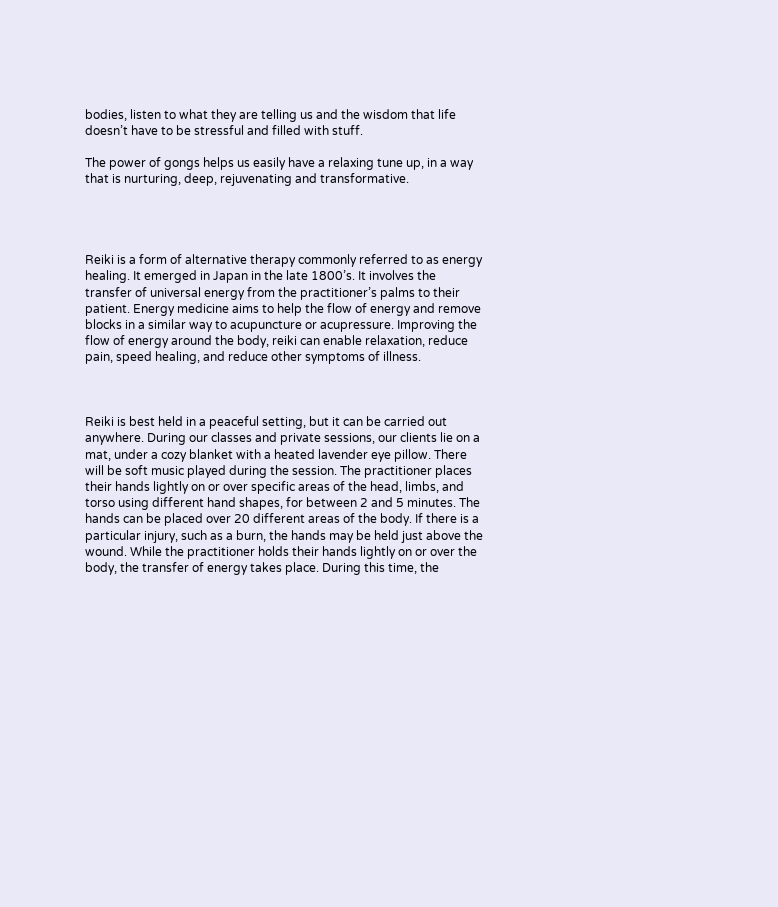bodies, listen to what they are telling us and the wisdom that life doesn’t have to be stressful and filled with stuff.

The power of gongs helps us easily have a relaxing tune up, in a way that is nurturing, deep, rejuvenating and transformative.




Reiki is a form of alternative therapy commonly referred to as energy healing. It emerged in Japan in the late 1800’s. It involves the transfer of universal energy from the practitioner’s palms to their patient. Energy medicine aims to help the flow of energy and remove blocks in a similar way to acupuncture or acupressure. Improving the flow of energy around the body, reiki can enable relaxation, reduce pain, speed healing, and reduce other symptoms of illness.



Reiki is best held in a peaceful setting, but it can be carried out anywhere. During our classes and private sessions, our clients lie on a mat, under a cozy blanket with a heated lavender eye pillow. There will be soft music played during the session. The practitioner places their hands lightly on or over specific areas of the head, limbs, and torso using different hand shapes, for between 2 and 5 minutes. The hands can be placed over 20 different areas of the body. If there is a particular injury, such as a burn, the hands may be held just above the wound. While the practitioner holds their hands lightly on or over the body, the transfer of energy takes place. During this time, the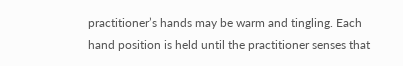practitioner’s hands may be warm and tingling. Each hand position is held until the practitioner senses that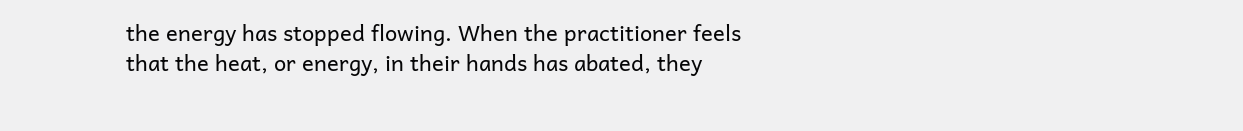the energy has stopped flowing. When the practitioner feels that the heat, or energy, in their hands has abated, they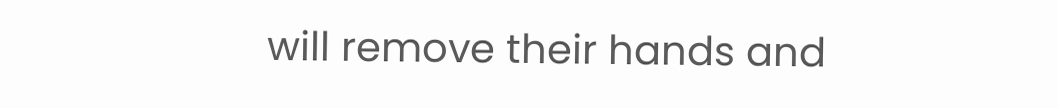will remove their hands and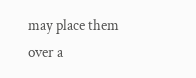may place them over a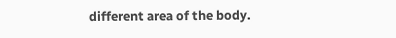different area of the body.